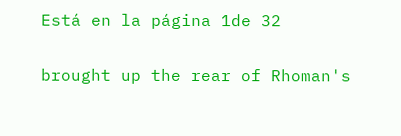Está en la página 1de 32

brought up the rear of Rhoman's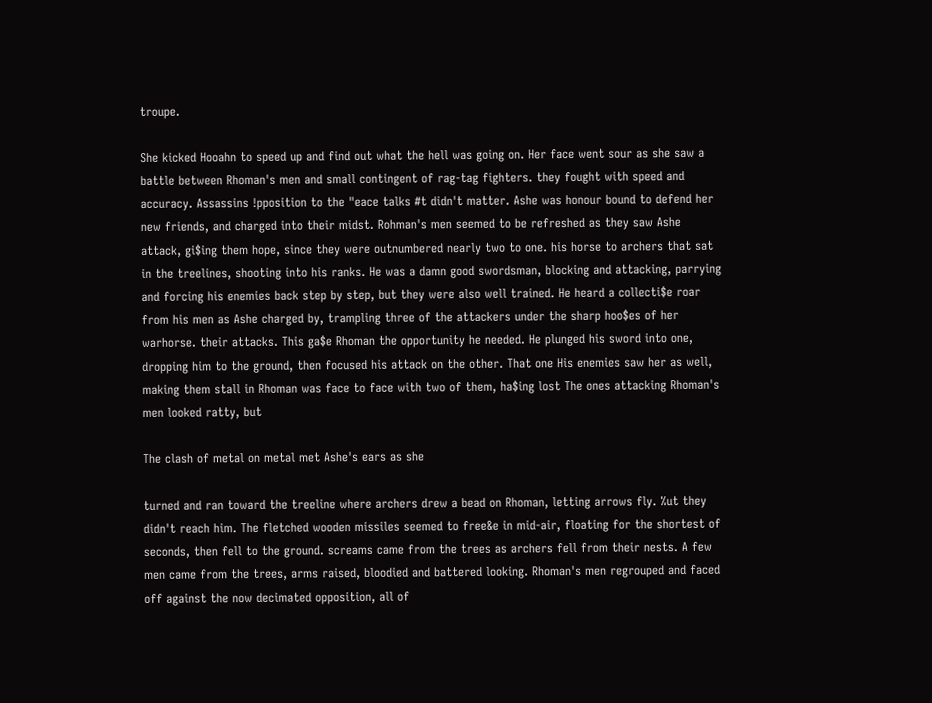troupe.

She kicked Hooahn to speed up and find out what the hell was going on. Her face went sour as she saw a battle between Rhoman's men and small contingent of rag-tag fighters. they fought with speed and accuracy. Assassins !pposition to the "eace talks #t didn't matter. Ashe was honour bound to defend her new friends, and charged into their midst. Rohman's men seemed to be refreshed as they saw Ashe attack, gi$ing them hope, since they were outnumbered nearly two to one. his horse to archers that sat in the treelines, shooting into his ranks. He was a damn good swordsman, blocking and attacking, parrying and forcing his enemies back step by step, but they were also well trained. He heard a collecti$e roar from his men as Ashe charged by, trampling three of the attackers under the sharp hoo$es of her warhorse. their attacks. This ga$e Rhoman the opportunity he needed. He plunged his sword into one, dropping him to the ground, then focused his attack on the other. That one His enemies saw her as well, making them stall in Rhoman was face to face with two of them, ha$ing lost The ones attacking Rhoman's men looked ratty, but

The clash of metal on metal met Ashe's ears as she

turned and ran toward the treeline where archers drew a bead on Rhoman, letting arrows fly. %ut they didn't reach him. The fletched wooden missiles seemed to free&e in mid-air, floating for the shortest of seconds, then fell to the ground. screams came from the trees as archers fell from their nests. A few men came from the trees, arms raised, bloodied and battered looking. Rhoman's men regrouped and faced off against the now decimated opposition, all of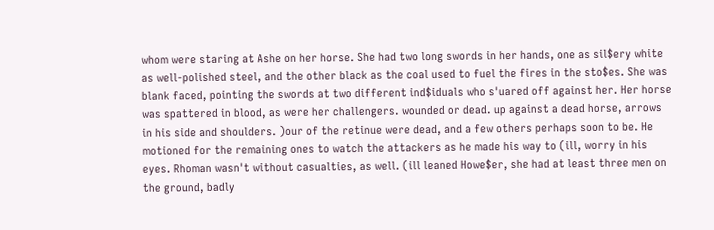whom were staring at Ashe on her horse. She had two long swords in her hands, one as sil$ery white as well-polished steel, and the other black as the coal used to fuel the fires in the sto$es. She was blank faced, pointing the swords at two different ind$iduals who s'uared off against her. Her horse was spattered in blood, as were her challengers. wounded or dead. up against a dead horse, arrows in his side and shoulders. )our of the retinue were dead, and a few others perhaps soon to be. He motioned for the remaining ones to watch the attackers as he made his way to (ill, worry in his eyes. Rhoman wasn't without casualties, as well. (ill leaned Howe$er, she had at least three men on the ground, badly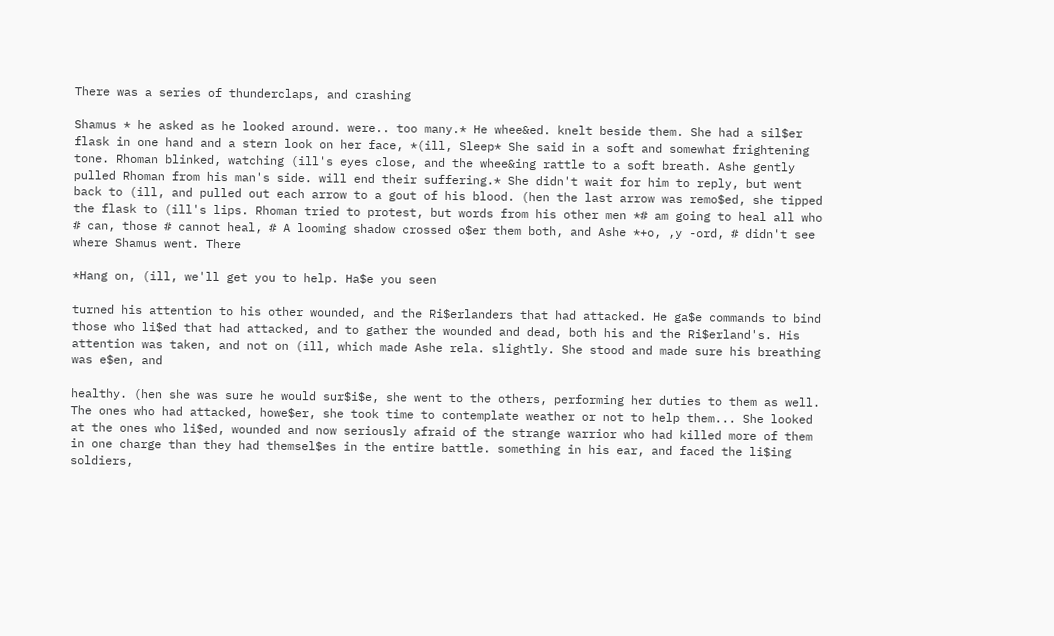There was a series of thunderclaps, and crashing

Shamus * he asked as he looked around. were.. too many.* He whee&ed. knelt beside them. She had a sil$er flask in one hand and a stern look on her face, *(ill, Sleep* She said in a soft and somewhat frightening tone. Rhoman blinked, watching (ill's eyes close, and the whee&ing rattle to a soft breath. Ashe gently pulled Rhoman from his man's side. will end their suffering.* She didn't wait for him to reply, but went back to (ill, and pulled out each arrow to a gout of his blood. (hen the last arrow was remo$ed, she tipped the flask to (ill's lips. Rhoman tried to protest, but words from his other men *# am going to heal all who # can, those # cannot heal, # A looming shadow crossed o$er them both, and Ashe *+o, ,y -ord, # didn't see where Shamus went. There

*Hang on, (ill, we'll get you to help. Ha$e you seen

turned his attention to his other wounded, and the Ri$erlanders that had attacked. He ga$e commands to bind those who li$ed that had attacked, and to gather the wounded and dead, both his and the Ri$erland's. His attention was taken, and not on (ill, which made Ashe rela. slightly. She stood and made sure his breathing was e$en, and

healthy. (hen she was sure he would sur$i$e, she went to the others, performing her duties to them as well. The ones who had attacked, howe$er, she took time to contemplate weather or not to help them... She looked at the ones who li$ed, wounded and now seriously afraid of the strange warrior who had killed more of them in one charge than they had themsel$es in the entire battle. something in his ear, and faced the li$ing soldiers,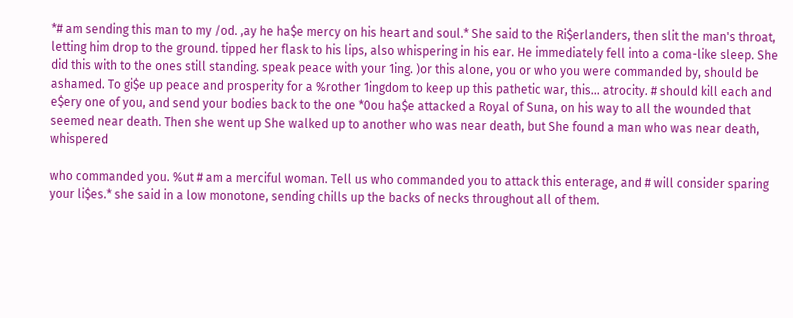*# am sending this man to my /od. ,ay he ha$e mercy on his heart and soul.* She said to the Ri$erlanders, then slit the man's throat, letting him drop to the ground. tipped her flask to his lips, also whispering in his ear. He immediately fell into a coma-like sleep. She did this with to the ones still standing. speak peace with your 1ing. )or this alone, you or who you were commanded by, should be ashamed. To gi$e up peace and prosperity for a %rother 1ingdom to keep up this pathetic war, this... atrocity. # should kill each and e$ery one of you, and send your bodies back to the one *0ou ha$e attacked a Royal of Suna, on his way to all the wounded that seemed near death. Then she went up She walked up to another who was near death, but She found a man who was near death, whispered

who commanded you. %ut # am a merciful woman. Tell us who commanded you to attack this enterage, and # will consider sparing your li$es.* she said in a low monotone, sending chills up the backs of necks throughout all of them.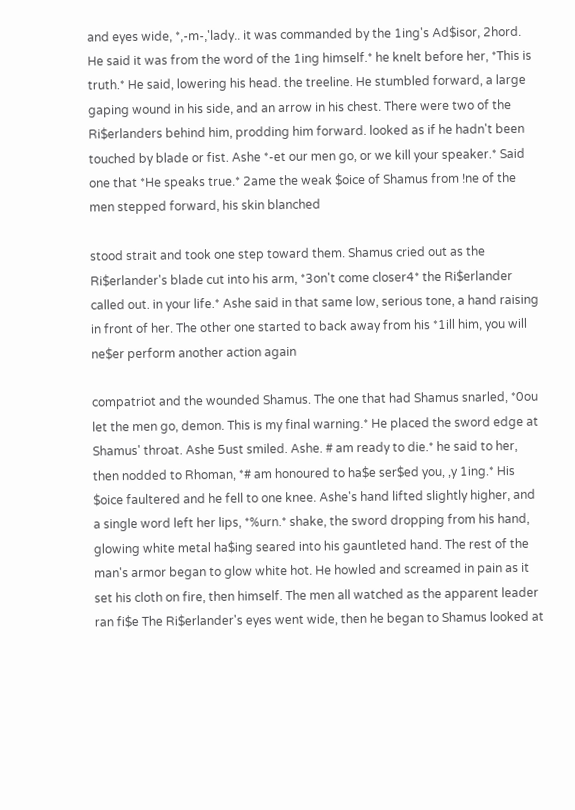and eyes wide, *,-m-,'lady.. it was commanded by the 1ing's Ad$isor, 2hord. He said it was from the word of the 1ing himself.* he knelt before her, *This is truth.* He said, lowering his head. the treeline. He stumbled forward, a large gaping wound in his side, and an arrow in his chest. There were two of the Ri$erlanders behind him, prodding him forward. looked as if he hadn't been touched by blade or fist. Ashe *-et our men go, or we kill your speaker.* Said one that *He speaks true.* 2ame the weak $oice of Shamus from !ne of the men stepped forward, his skin blanched

stood strait and took one step toward them. Shamus cried out as the Ri$erlander's blade cut into his arm, *3on't come closer4* the Ri$erlander called out. in your life.* Ashe said in that same low, serious tone, a hand raising in front of her. The other one started to back away from his *1ill him, you will ne$er perform another action again

compatriot and the wounded Shamus. The one that had Shamus snarled, *0ou let the men go, demon. This is my final warning.* He placed the sword edge at Shamus' throat. Ashe 5ust smiled. Ashe. # am ready to die.* he said to her, then nodded to Rhoman, *# am honoured to ha$e ser$ed you, ,y 1ing.* His $oice faultered and he fell to one knee. Ashe's hand lifted slightly higher, and a single word left her lips, *%urn.* shake, the sword dropping from his hand, glowing white metal ha$ing seared into his gauntleted hand. The rest of the man's armor began to glow white hot. He howled and screamed in pain as it set his cloth on fire, then himself. The men all watched as the apparent leader ran fi$e The Ri$erlander's eyes went wide, then he began to Shamus looked at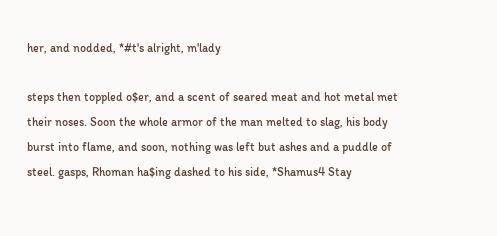her, and nodded, *#t's alright, m'lady

steps then toppled o$er, and a scent of seared meat and hot metal met their noses. Soon the whole armor of the man melted to slag, his body burst into flame, and soon, nothing was left but ashes and a puddle of steel. gasps, Rhoman ha$ing dashed to his side, *Shamus4 Stay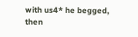with us4* he begged, then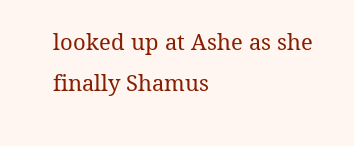looked up at Ashe as she finally Shamus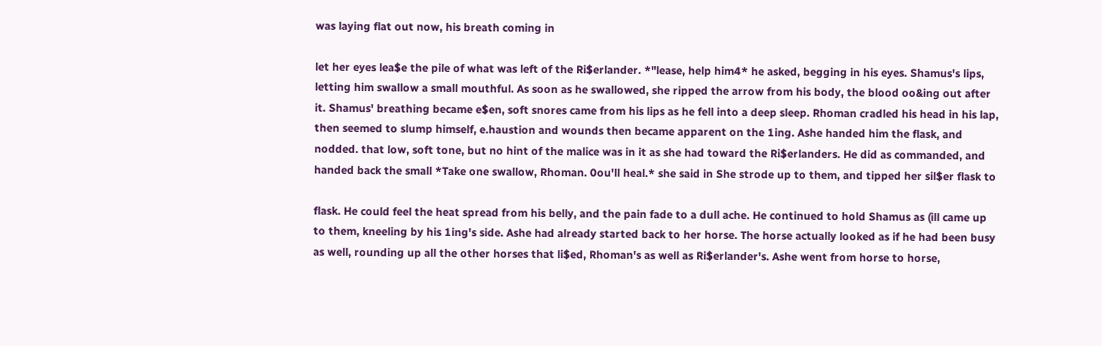was laying flat out now, his breath coming in

let her eyes lea$e the pile of what was left of the Ri$erlander. *"lease, help him4* he asked, begging in his eyes. Shamus's lips, letting him swallow a small mouthful. As soon as he swallowed, she ripped the arrow from his body, the blood oo&ing out after it. Shamus' breathing became e$en, soft snores came from his lips as he fell into a deep sleep. Rhoman cradled his head in his lap, then seemed to slump himself, e.haustion and wounds then became apparent on the 1ing. Ashe handed him the flask, and nodded. that low, soft tone, but no hint of the malice was in it as she had toward the Ri$erlanders. He did as commanded, and handed back the small *Take one swallow, Rhoman. 0ou'll heal.* she said in She strode up to them, and tipped her sil$er flask to

flask. He could feel the heat spread from his belly, and the pain fade to a dull ache. He continued to hold Shamus as (ill came up to them, kneeling by his 1ing's side. Ashe had already started back to her horse. The horse actually looked as if he had been busy as well, rounding up all the other horses that li$ed, Rhoman's as well as Ri$erlander's. Ashe went from horse to horse,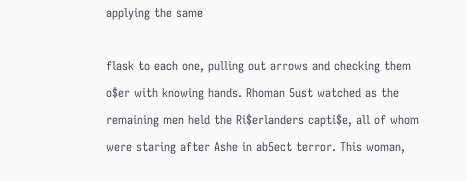applying the same

flask to each one, pulling out arrows and checking them o$er with knowing hands. Rhoman 5ust watched as the remaining men held the Ri$erlanders capti$e, all of whom were staring after Ashe in ab5ect terror. This woman,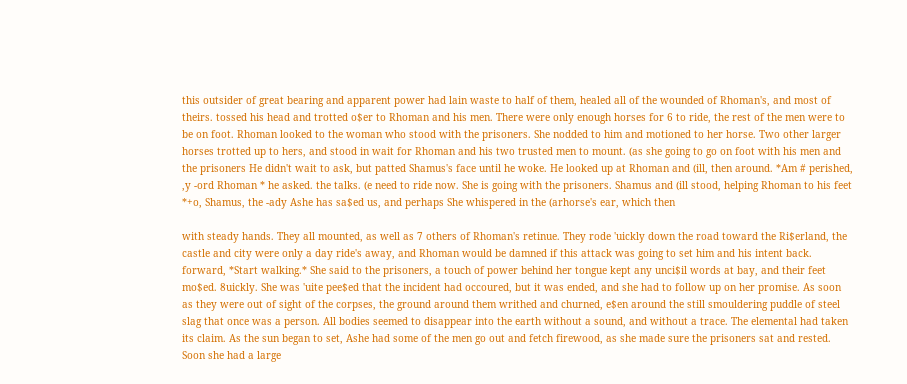this outsider of great bearing and apparent power had lain waste to half of them, healed all of the wounded of Rhoman's, and most of theirs. tossed his head and trotted o$er to Rhoman and his men. There were only enough horses for 6 to ride, the rest of the men were to be on foot. Rhoman looked to the woman who stood with the prisoners. She nodded to him and motioned to her horse. Two other larger horses trotted up to hers, and stood in wait for Rhoman and his two trusted men to mount. (as she going to go on foot with his men and the prisoners He didn't wait to ask, but patted Shamus's face until he woke. He looked up at Rhoman and (ill, then around. *Am # perished, ,y -ord Rhoman * he asked. the talks. (e need to ride now. She is going with the prisoners. Shamus and (ill stood, helping Rhoman to his feet *+o, Shamus, the -ady Ashe has sa$ed us, and perhaps She whispered in the (arhorse's ear, which then

with steady hands. They all mounted, as well as 7 others of Rhoman's retinue. They rode 'uickly down the road toward the Ri$erland, the castle and city were only a day ride's away, and Rhoman would be damned if this attack was going to set him and his intent back. forward, *Start walking.* She said to the prisoners, a touch of power behind her tongue kept any unci$il words at bay, and their feet mo$ed. 8uickly. She was 'uite pee$ed that the incident had occoured, but it was ended, and she had to follow up on her promise. As soon as they were out of sight of the corpses, the ground around them writhed and churned, e$en around the still smouldering puddle of steel slag that once was a person. All bodies seemed to disappear into the earth without a sound, and without a trace. The elemental had taken its claim. As the sun began to set, Ashe had some of the men go out and fetch firewood, as she made sure the prisoners sat and rested. Soon she had a large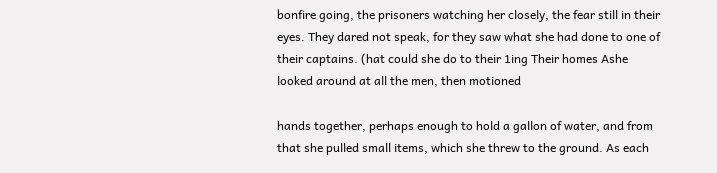bonfire going, the prisoners watching her closely, the fear still in their eyes. They dared not speak, for they saw what she had done to one of their captains. (hat could she do to their 1ing Their homes Ashe looked around at all the men, then motioned

hands together, perhaps enough to hold a gallon of water, and from that she pulled small items, which she threw to the ground. As each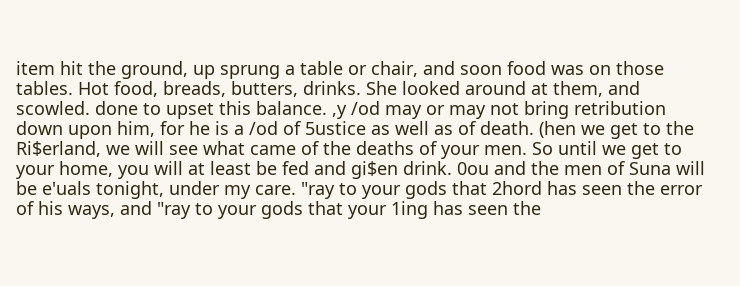item hit the ground, up sprung a table or chair, and soon food was on those tables. Hot food, breads, butters, drinks. She looked around at them, and scowled. done to upset this balance. ,y /od may or may not bring retribution down upon him, for he is a /od of 5ustice as well as of death. (hen we get to the Ri$erland, we will see what came of the deaths of your men. So until we get to your home, you will at least be fed and gi$en drink. 0ou and the men of Suna will be e'uals tonight, under my care. "ray to your gods that 2hord has seen the error of his ways, and "ray to your gods that your 1ing has seen the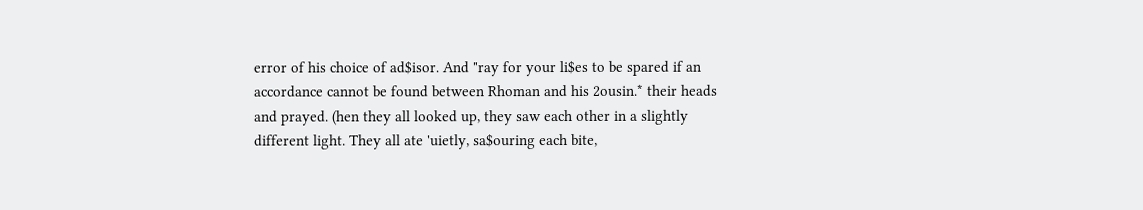error of his choice of ad$isor. And "ray for your li$es to be spared if an accordance cannot be found between Rhoman and his 2ousin.* their heads and prayed. (hen they all looked up, they saw each other in a slightly different light. They all ate 'uietly, sa$ouring each bite,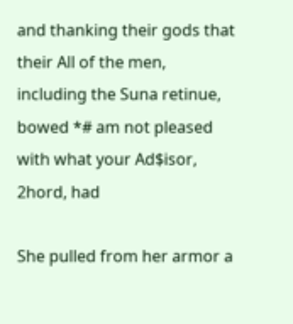and thanking their gods that their All of the men, including the Suna retinue, bowed *# am not pleased with what your Ad$isor, 2hord, had

She pulled from her armor a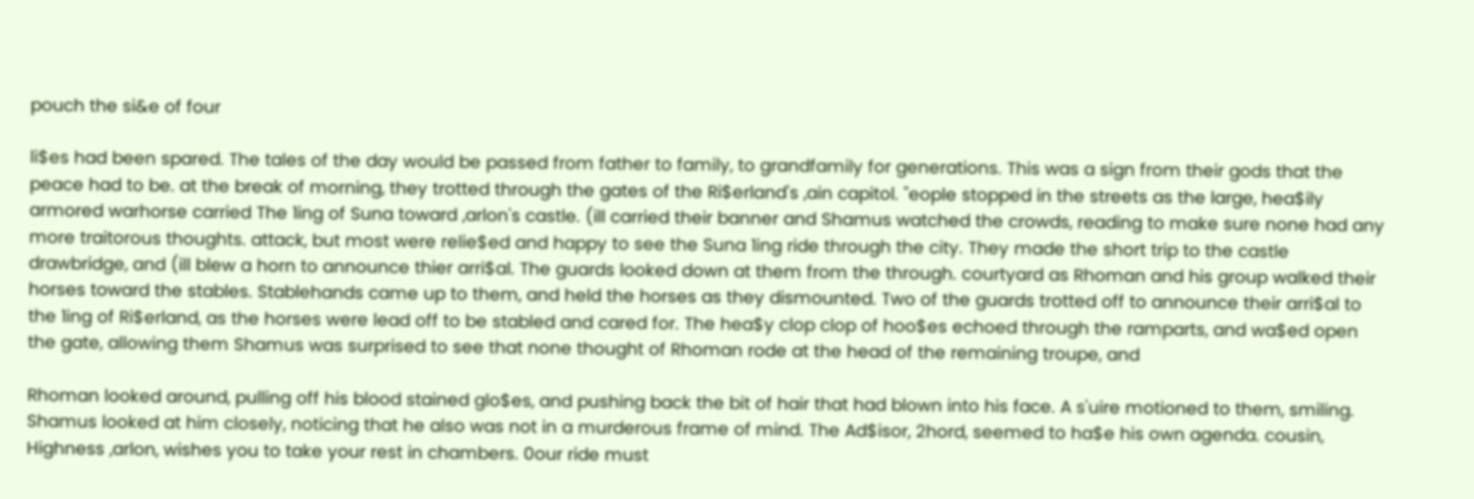pouch the si&e of four

li$es had been spared. The tales of the day would be passed from father to family, to grandfamily for generations. This was a sign from their gods that the peace had to be. at the break of morning, they trotted through the gates of the Ri$erland's ,ain capitol. "eople stopped in the streets as the large, hea$ily armored warhorse carried The 1ing of Suna toward ,arlon's castle. (ill carried their banner and Shamus watched the crowds, reading to make sure none had any more traitorous thoughts. attack, but most were relie$ed and happy to see the Suna 1ing ride through the city. They made the short trip to the castle drawbridge, and (ill blew a horn to announce thier arri$al. The guards looked down at them from the through. courtyard as Rhoman and his group walked their horses toward the stables. Stablehands came up to them, and held the horses as they dismounted. Two of the guards trotted off to announce their arri$al to the 1ing of Ri$erland, as the horses were lead off to be stabled and cared for. The hea$y clop clop of hoo$es echoed through the ramparts, and wa$ed open the gate, allowing them Shamus was surprised to see that none thought of Rhoman rode at the head of the remaining troupe, and

Rhoman looked around, pulling off his blood stained glo$es, and pushing back the bit of hair that had blown into his face. A s'uire motioned to them, smiling. Shamus looked at him closely, noticing that he also was not in a murderous frame of mind. The Ad$isor, 2hord, seemed to ha$e his own agenda. cousin, Highness ,arlon, wishes you to take your rest in chambers. 0our ride must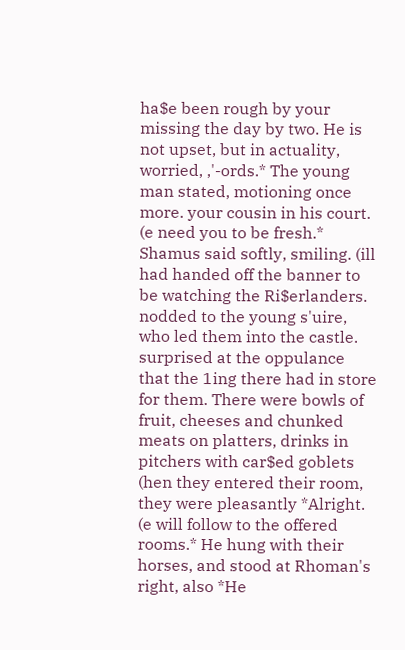ha$e been rough by your missing the day by two. He is not upset, but in actuality, worried, ,'-ords.* The young man stated, motioning once more. your cousin in his court. (e need you to be fresh.* Shamus said softly, smiling. (ill had handed off the banner to be watching the Ri$erlanders. nodded to the young s'uire, who led them into the castle. surprised at the oppulance that the 1ing there had in store for them. There were bowls of fruit, cheeses and chunked meats on platters, drinks in pitchers with car$ed goblets (hen they entered their room, they were pleasantly *Alright. (e will follow to the offered rooms.* He hung with their horses, and stood at Rhoman's right, also *He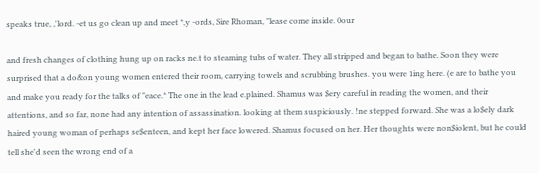speaks true, ,'lord. -et us go clean up and meet *,y -ords, Sire Rhoman, "lease come inside. 0our

and fresh changes of clothing hung up on racks ne.t to steaming tubs of water. They all stripped and began to bathe. Soon they were surprised that a do&on young women entered their room, carrying towels and scrubbing brushes. you were 1ing here. (e are to bathe you and make you ready for the talks of "eace.* The one in the lead e.plained. Shamus was $ery careful in reading the women, and their attentions, and so far, none had any intention of assassination. looking at them suspiciously. !ne stepped forward. She was a lo$ely dark haired young woman of perhaps se$enteen, and kept her face lowered. Shamus focused on her. Her thoughts were non$iolent, but he could tell she'd seen the wrong end of a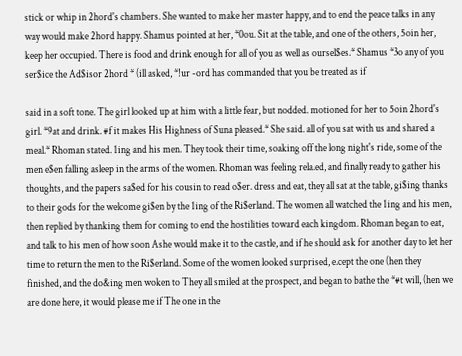stick or whip in 2hord's chambers. She wanted to make her master happy, and to end the peace talks in any way would make 2hord happy. Shamus pointed at her, *0ou. Sit at the table, and one of the others, 5oin her, keep her occupied. There is food and drink enough for all of you as well as oursel$es.* Shamus *3o any of you ser$ice the Ad$isor 2hord * (ill asked, *!ur -ord has commanded that you be treated as if

said in a soft tone. The girl looked up at him with a little fear, but nodded. motioned for her to 5oin 2hord's girl. *9at and drink. #f it makes His Highness of Suna pleased.* She said. all of you sat with us and shared a meal.* Rhoman stated. 1ing and his men. They took their time, soaking off the long night's ride, some of the men e$en falling asleep in the arms of the women. Rhoman was feeling rela.ed, and finally ready to gather his thoughts, and the papers sa$ed for his cousin to read o$er. dress and eat, they all sat at the table, gi$ing thanks to their gods for the welcome gi$en by the 1ing of the Ri$erland. The women all watched the 1ing and his men, then replied by thanking them for coming to end the hostilities toward each kingdom. Rhoman began to eat, and talk to his men of how soon Ashe would make it to the castle, and if he should ask for another day to let her time to return the men to the Ri$erland. Some of the women looked surprised, e.cept the one (hen they finished, and the do&ing men woken to They all smiled at the prospect, and began to bathe the *#t will, (hen we are done here, it would please me if The one in the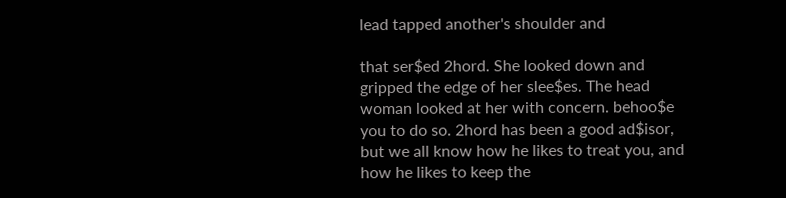lead tapped another's shoulder and

that ser$ed 2hord. She looked down and gripped the edge of her slee$es. The head woman looked at her with concern. behoo$e you to do so. 2hord has been a good ad$isor, but we all know how he likes to treat you, and how he likes to keep the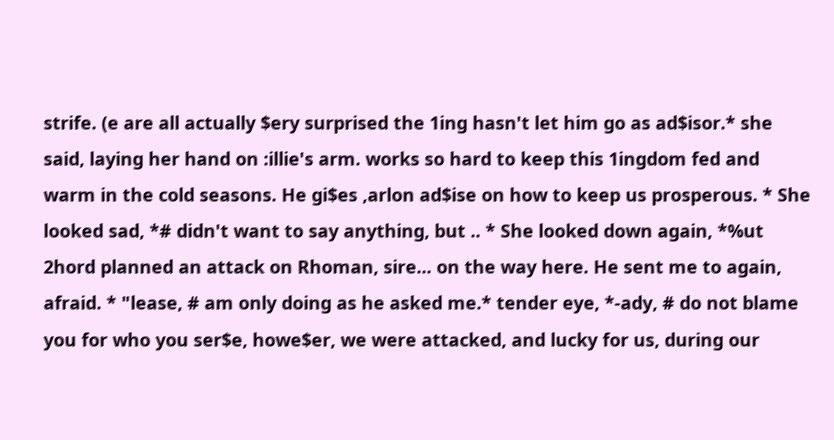strife. (e are all actually $ery surprised the 1ing hasn't let him go as ad$isor.* she said, laying her hand on :illie's arm. works so hard to keep this 1ingdom fed and warm in the cold seasons. He gi$es ,arlon ad$ise on how to keep us prosperous. * She looked sad, *# didn't want to say anything, but .. * She looked down again, *%ut 2hord planned an attack on Rhoman, sire... on the way here. He sent me to again, afraid. * "lease, # am only doing as he asked me.* tender eye, *-ady, # do not blame you for who you ser$e, howe$er, we were attacked, and lucky for us, during our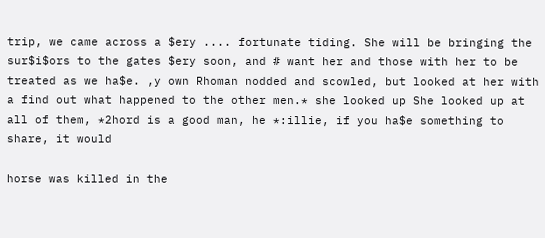trip, we came across a $ery .... fortunate tiding. She will be bringing the sur$i$ors to the gates $ery soon, and # want her and those with her to be treated as we ha$e. ,y own Rhoman nodded and scowled, but looked at her with a find out what happened to the other men.* she looked up She looked up at all of them, *2hord is a good man, he *:illie, if you ha$e something to share, it would

horse was killed in the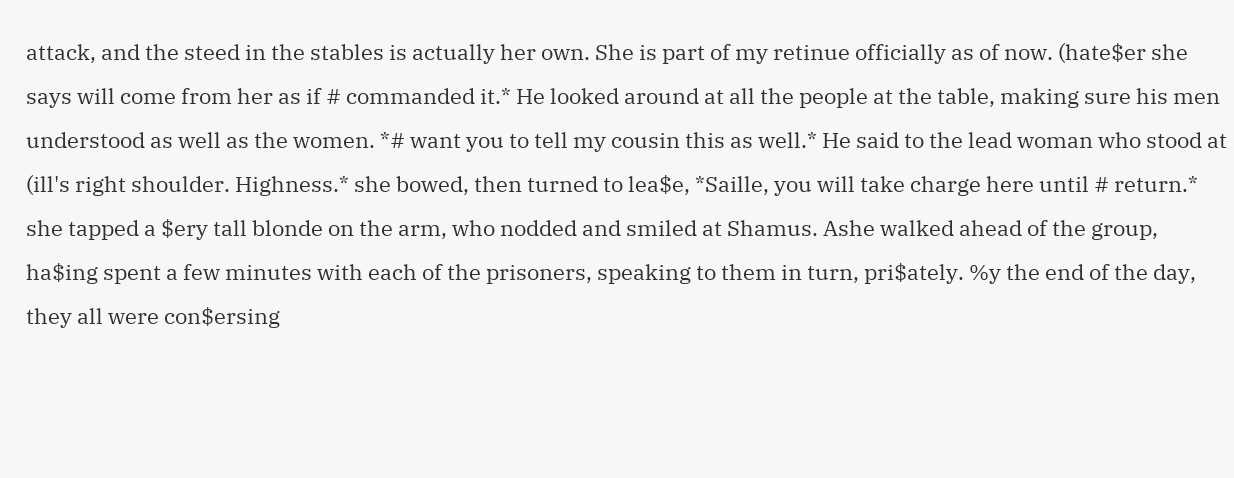attack, and the steed in the stables is actually her own. She is part of my retinue officially as of now. (hate$er she says will come from her as if # commanded it.* He looked around at all the people at the table, making sure his men understood as well as the women. *# want you to tell my cousin this as well.* He said to the lead woman who stood at (ill's right shoulder. Highness.* she bowed, then turned to lea$e, *Saille, you will take charge here until # return.* she tapped a $ery tall blonde on the arm, who nodded and smiled at Shamus. Ashe walked ahead of the group, ha$ing spent a few minutes with each of the prisoners, speaking to them in turn, pri$ately. %y the end of the day, they all were con$ersing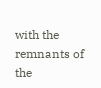with the remnants of the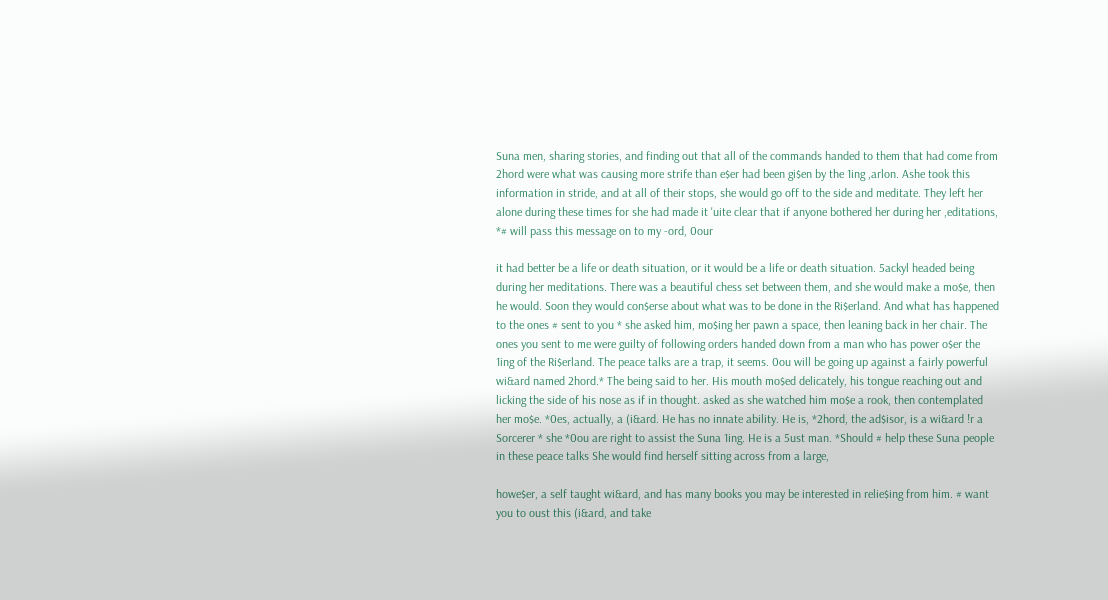Suna men, sharing stories, and finding out that all of the commands handed to them that had come from 2hord were what was causing more strife than e$er had been gi$en by the 1ing ,arlon. Ashe took this information in stride, and at all of their stops, she would go off to the side and meditate. They left her alone during these times for she had made it 'uite clear that if anyone bothered her during her ,editations, *# will pass this message on to my -ord, 0our

it had better be a life or death situation, or it would be a life or death situation. 5ackyl headed being during her meditations. There was a beautiful chess set between them, and she would make a mo$e, then he would. Soon they would con$erse about what was to be done in the Ri$erland. And what has happened to the ones # sent to you * she asked him, mo$ing her pawn a space, then leaning back in her chair. The ones you sent to me were guilty of following orders handed down from a man who has power o$er the 1ing of the Ri$erland. The peace talks are a trap, it seems. 0ou will be going up against a fairly powerful wi&ard named 2hord.* The being said to her. His mouth mo$ed delicately, his tongue reaching out and licking the side of his nose as if in thought. asked as she watched him mo$e a rook, then contemplated her mo$e. *0es, actually, a (i&ard. He has no innate ability. He is, *2hord, the ad$isor, is a wi&ard !r a Sorcerer * she *0ou are right to assist the Suna 1ing. He is a 5ust man. *Should # help these Suna people in these peace talks She would find herself sitting across from a large,

howe$er, a self taught wi&ard, and has many books you may be interested in relie$ing from him. # want you to oust this (i&ard, and take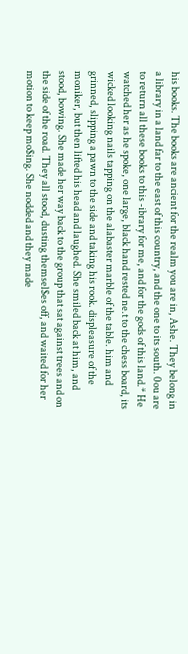his books. The books are ancient for the realm you are in, Ashe. They belong in a library in a land far to the east of this country, and the one to its south. 0ou are to return all these books to this -ibrary for me, and for the gods of this land.* He watched her as he spoke, one large, black hand rested ne.t to the chess board, its wicked looking nails tapping on the alabaster marble of the table. him and grinned, slipping a pawn to the side and taking his rook. displeasure of the moniker, but then lifted his head and laughed. She smiled back at him, and stood, bowing. She made her way back to the group that sat against trees and on the side of the road. They all stood, dusting themsel$es off, and waited for her motion to keep mo$ing. She nodded and they made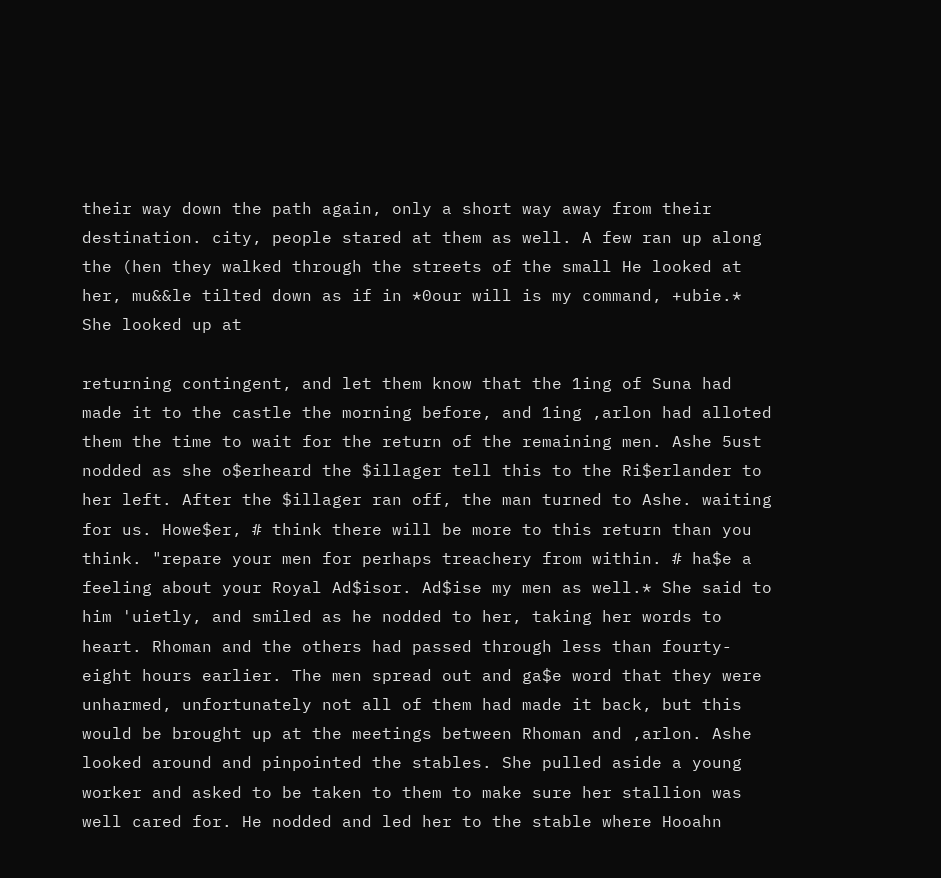their way down the path again, only a short way away from their destination. city, people stared at them as well. A few ran up along the (hen they walked through the streets of the small He looked at her, mu&&le tilted down as if in *0our will is my command, +ubie.* She looked up at

returning contingent, and let them know that the 1ing of Suna had made it to the castle the morning before, and 1ing ,arlon had alloted them the time to wait for the return of the remaining men. Ashe 5ust nodded as she o$erheard the $illager tell this to the Ri$erlander to her left. After the $illager ran off, the man turned to Ashe. waiting for us. Howe$er, # think there will be more to this return than you think. "repare your men for perhaps treachery from within. # ha$e a feeling about your Royal Ad$isor. Ad$ise my men as well.* She said to him 'uietly, and smiled as he nodded to her, taking her words to heart. Rhoman and the others had passed through less than fourty-eight hours earlier. The men spread out and ga$e word that they were unharmed, unfortunately not all of them had made it back, but this would be brought up at the meetings between Rhoman and ,arlon. Ashe looked around and pinpointed the stables. She pulled aside a young worker and asked to be taken to them to make sure her stallion was well cared for. He nodded and led her to the stable where Hooahn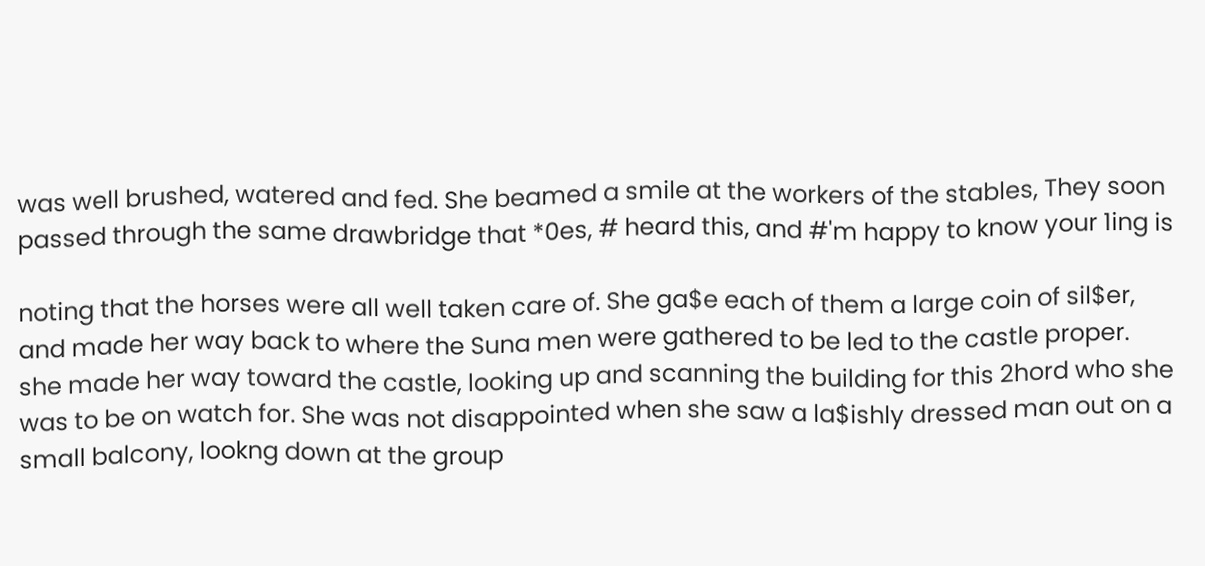was well brushed, watered and fed. She beamed a smile at the workers of the stables, They soon passed through the same drawbridge that *0es, # heard this, and #'m happy to know your 1ing is

noting that the horses were all well taken care of. She ga$e each of them a large coin of sil$er, and made her way back to where the Suna men were gathered to be led to the castle proper. she made her way toward the castle, looking up and scanning the building for this 2hord who she was to be on watch for. She was not disappointed when she saw a la$ishly dressed man out on a small balcony, lookng down at the group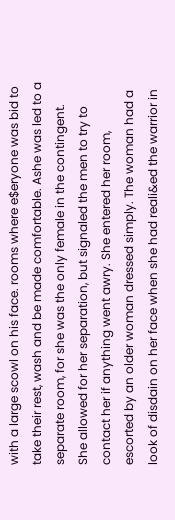with a large scowl on his face. rooms where e$eryone was bid to take their rest, wash and be made comfortable. Ashe was led to a separate room, for she was the only female in the contingent. She allowed for her separation, but signaled the men to try to contact her if anything went awry. She entered her room, escorted by an older woman dressed simply. The woman had a look of disdain on her face when she had reali&ed the warrior in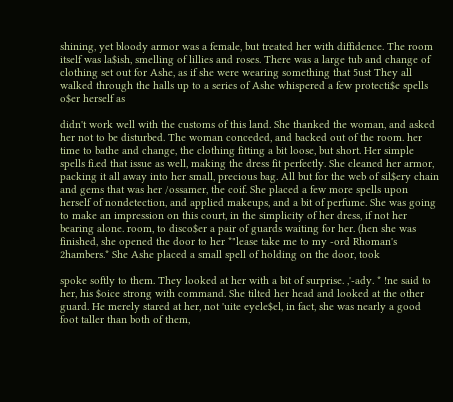shining, yet bloody armor was a female, but treated her with diffidence. The room itself was la$ish, smelling of lillies and roses. There was a large tub and change of clothing set out for Ashe, as if she were wearing something that 5ust They all walked through the halls up to a series of Ashe whispered a few protecti$e spells o$er herself as

didn't work well with the customs of this land. She thanked the woman, and asked her not to be disturbed. The woman conceded, and backed out of the room. her time to bathe and change, the clothing fitting a bit loose, but short. Her simple spells fi.ed that issue as well, making the dress fit perfectly. She cleaned her armor, packing it all away into her small, precious bag. All but for the web of sil$ery chain and gems that was her /ossamer, the coif. She placed a few more spells upon herself of nondetection, and applied makeups, and a bit of perfume. She was going to make an impression on this court, in the simplicity of her dress, if not her bearing alone. room, to disco$er a pair of guards waiting for her. (hen she was finished, she opened the door to her *"lease take me to my -ord Rhoman's 2hambers.* She Ashe placed a small spell of holding on the door, took

spoke softly to them. They looked at her with a bit of surprise. ,'-ady. * !ne said to her, his $oice strong with command. She tilted her head and looked at the other guard. He merely stared at her, not 'uite eyele$el, in fact, she was nearly a good foot taller than both of them,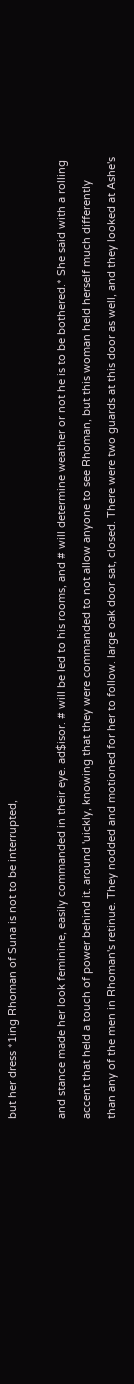but her dress *1ing Rhoman of Suna is not to be interrupted,

and stance made her look feminine, easily commanded in their eye. ad$isor. # will be led to his rooms, and # will determine weather or not he is to be bothered.* She said with a rolling accent that held a touch of power behind it. around 'uickly, knowing that they were commanded to not allow anyone to see Rhoman, but this woman held herself much differently than any of the men in Rhoman's retinue. They nodded and motioned for her to follow. large oak door sat, closed. There were two guards at this door as well, and they looked at Ashe's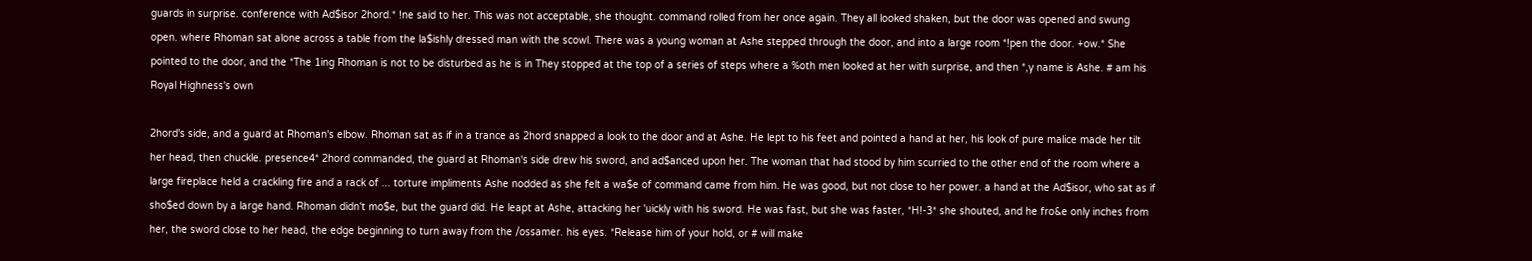guards in surprise. conference with Ad$isor 2hord.* !ne said to her. This was not acceptable, she thought. command rolled from her once again. They all looked shaken, but the door was opened and swung open. where Rhoman sat alone across a table from the la$ishly dressed man with the scowl. There was a young woman at Ashe stepped through the door, and into a large room *!pen the door. +ow.* She pointed to the door, and the *The 1ing Rhoman is not to be disturbed as he is in They stopped at the top of a series of steps where a %oth men looked at her with surprise, and then *,y name is Ashe. # am his Royal Highness's own

2hord's side, and a guard at Rhoman's elbow. Rhoman sat as if in a trance as 2hord snapped a look to the door and at Ashe. He lept to his feet and pointed a hand at her, his look of pure malice made her tilt her head, then chuckle. presence4* 2hord commanded, the guard at Rhoman's side drew his sword, and ad$anced upon her. The woman that had stood by him scurried to the other end of the room where a large fireplace held a crackling fire and a rack of ... torture impliments Ashe nodded as she felt a wa$e of command came from him. He was good, but not close to her power. a hand at the Ad$isor, who sat as if sho$ed down by a large hand. Rhoman didn't mo$e, but the guard did. He leapt at Ashe, attacking her 'uickly with his sword. He was fast, but she was faster, *H!-3* she shouted, and he fro&e only inches from her, the sword close to her head, the edge beginning to turn away from the /ossamer. his eyes. *Release him of your hold, or # will make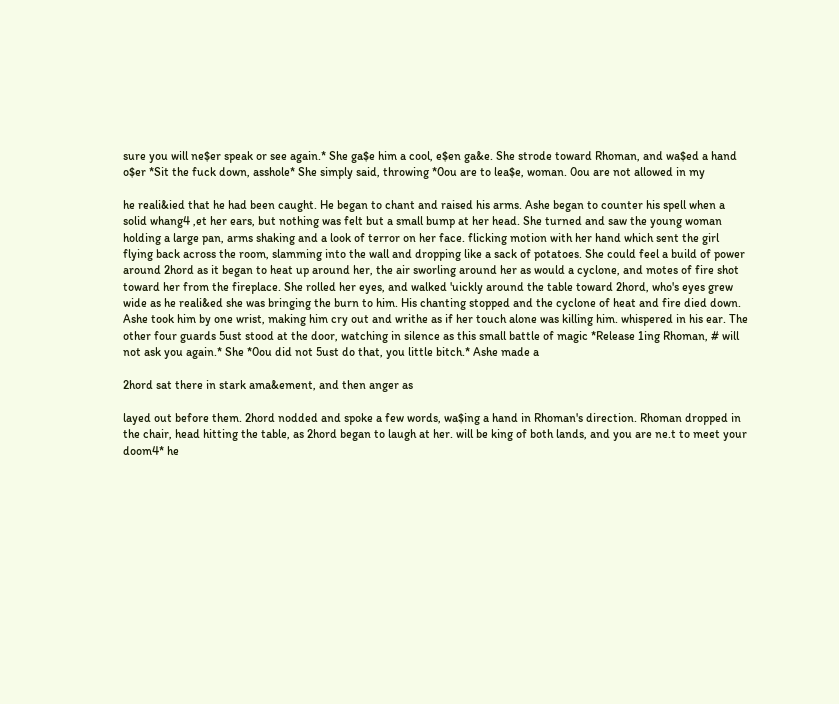sure you will ne$er speak or see again.* She ga$e him a cool, e$en ga&e. She strode toward Rhoman, and wa$ed a hand o$er *Sit the fuck down, asshole* She simply said, throwing *0ou are to lea$e, woman. 0ou are not allowed in my

he reali&ied that he had been caught. He began to chant and raised his arms. Ashe began to counter his spell when a solid whang4 ,et her ears, but nothing was felt but a small bump at her head. She turned and saw the young woman holding a large pan, arms shaking and a look of terror on her face. flicking motion with her hand which sent the girl flying back across the room, slamming into the wall and dropping like a sack of potatoes. She could feel a build of power around 2hord as it began to heat up around her, the air sworling around her as would a cyclone, and motes of fire shot toward her from the fireplace. She rolled her eyes, and walked 'uickly around the table toward 2hord, who's eyes grew wide as he reali&ed she was bringing the burn to him. His chanting stopped and the cyclone of heat and fire died down. Ashe took him by one wrist, making him cry out and writhe as if her touch alone was killing him. whispered in his ear. The other four guards 5ust stood at the door, watching in silence as this small battle of magic *Release 1ing Rhoman, # will not ask you again.* She *0ou did not 5ust do that, you little bitch.* Ashe made a

2hord sat there in stark ama&ement, and then anger as

layed out before them. 2hord nodded and spoke a few words, wa$ing a hand in Rhoman's direction. Rhoman dropped in the chair, head hitting the table, as 2hord began to laugh at her. will be king of both lands, and you are ne.t to meet your doom4* he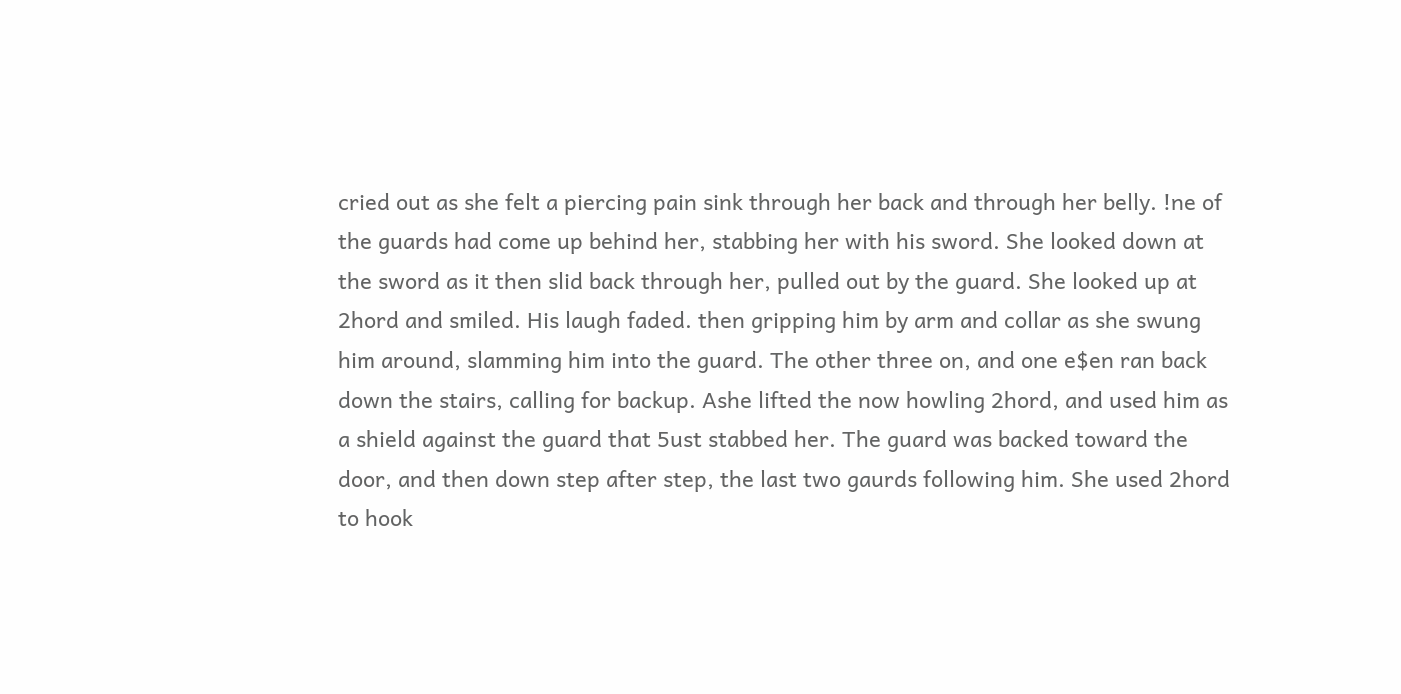cried out as she felt a piercing pain sink through her back and through her belly. !ne of the guards had come up behind her, stabbing her with his sword. She looked down at the sword as it then slid back through her, pulled out by the guard. She looked up at 2hord and smiled. His laugh faded. then gripping him by arm and collar as she swung him around, slamming him into the guard. The other three on, and one e$en ran back down the stairs, calling for backup. Ashe lifted the now howling 2hord, and used him as a shield against the guard that 5ust stabbed her. The guard was backed toward the door, and then down step after step, the last two gaurds following him. She used 2hord to hook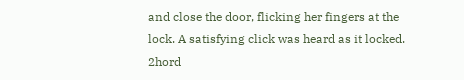and close the door, flicking her fingers at the lock. A satisfying click was heard as it locked. 2hord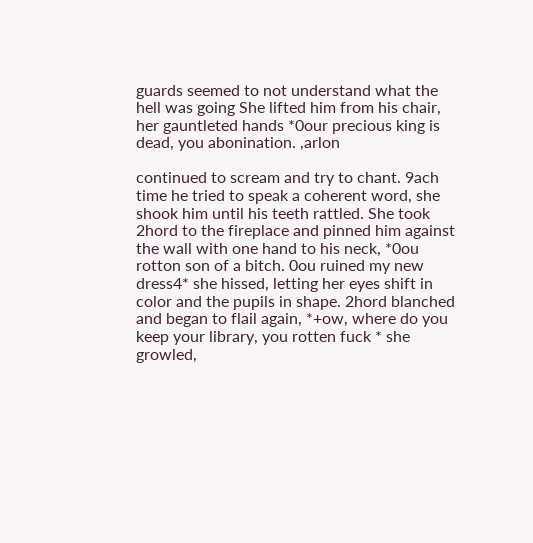guards seemed to not understand what the hell was going She lifted him from his chair, her gauntleted hands *0our precious king is dead, you abonination. ,arlon

continued to scream and try to chant. 9ach time he tried to speak a coherent word, she shook him until his teeth rattled. She took 2hord to the fireplace and pinned him against the wall with one hand to his neck, *0ou rotton son of a bitch. 0ou ruined my new dress4* she hissed, letting her eyes shift in color and the pupils in shape. 2hord blanched and began to flail again, *+ow, where do you keep your library, you rotten fuck * she growled,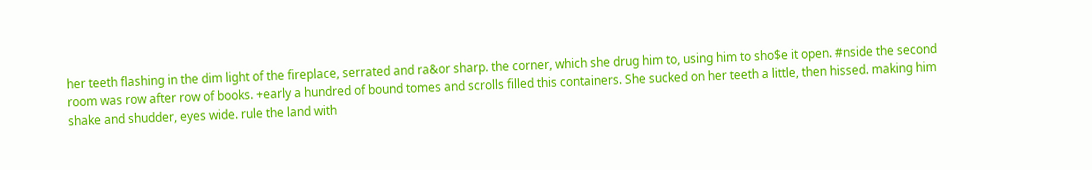her teeth flashing in the dim light of the fireplace, serrated and ra&or sharp. the corner, which she drug him to, using him to sho$e it open. #nside the second room was row after row of books. +early a hundred of bound tomes and scrolls filled this containers. She sucked on her teeth a little, then hissed. making him shake and shudder, eyes wide. rule the land with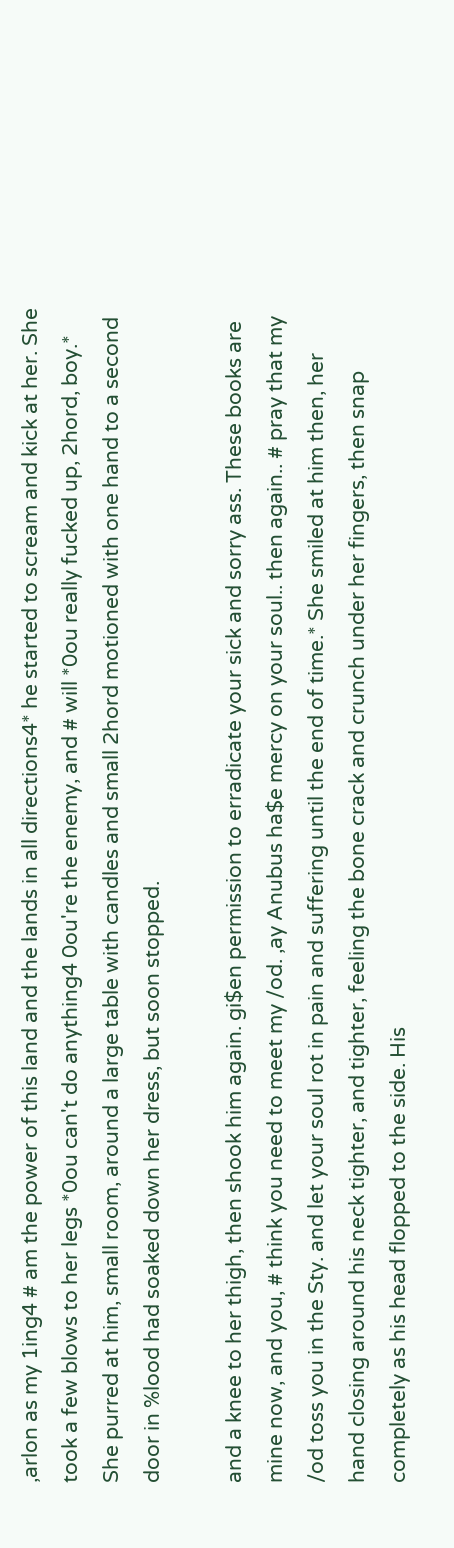,arlon as my 1ing4 # am the power of this land and the lands in all directions4* he started to scream and kick at her. She took a few blows to her legs *0ou can't do anything4 0ou're the enemy, and # will *0ou really fucked up, 2hord, boy.* She purred at him, small room, around a large table with candles and small 2hord motioned with one hand to a second door in %lood had soaked down her dress, but soon stopped.

and a knee to her thigh, then shook him again. gi$en permission to erradicate your sick and sorry ass. These books are mine now, and you, # think you need to meet my /od. ,ay Anubus ha$e mercy on your soul.. then again.. # pray that my /od toss you in the Sty. and let your soul rot in pain and suffering until the end of time.* She smiled at him then, her hand closing around his neck tighter, and tighter, feeling the bone crack and crunch under her fingers, then snap completely as his head flopped to the side. His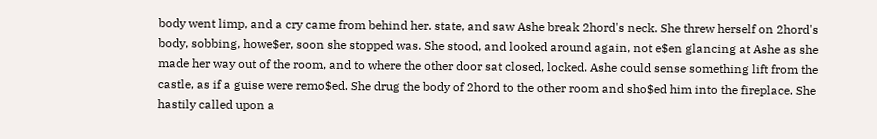body went limp, and a cry came from behind her. state, and saw Ashe break 2hord's neck. She threw herself on 2hord's body, sobbing, howe$er, soon she stopped was. She stood, and looked around again, not e$en glancing at Ashe as she made her way out of the room, and to where the other door sat closed, locked. Ashe could sense something lift from the castle, as if a guise were remo$ed. She drug the body of 2hord to the other room and sho$ed him into the fireplace. She hastily called upon a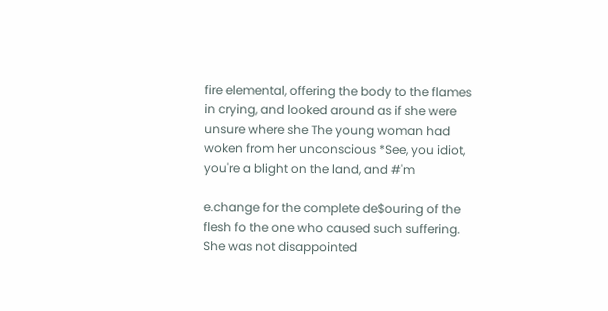fire elemental, offering the body to the flames in crying, and looked around as if she were unsure where she The young woman had woken from her unconscious *See, you idiot, you're a blight on the land, and #'m

e.change for the complete de$ouring of the flesh fo the one who caused such suffering. She was not disappointed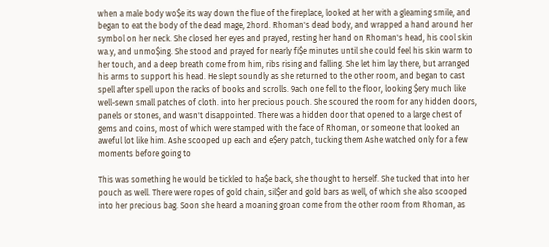when a male body wo$e its way down the flue of the fireplace, looked at her with a gleaming smile, and began to eat the body of the dead mage, 2hord. Rhoman's dead body, and wrapped a hand around her symbol on her neck. She closed her eyes and prayed, resting her hand on Rhoman's head, his cool skin wa.y, and unmo$ing. She stood and prayed for nearly fi$e minutes until she could feel his skin warm to her touch, and a deep breath come from him, ribs rising and falling. She let him lay there, but arranged his arms to support his head. He slept soundly as she returned to the other room, and began to cast spell after spell upon the racks of books and scrolls. 9ach one fell to the floor, looking $ery much like well-sewn small patches of cloth. into her precious pouch. She scoured the room for any hidden doors, panels or stones, and wasn't disappointed. There was a hidden door that opened to a large chest of gems and coins, most of which were stamped with the face of Rhoman, or someone that looked an aweful lot like him. Ashe scooped up each and e$ery patch, tucking them Ashe watched only for a few moments before going to

This was something he would be tickled to ha$e back, she thought to herself. She tucked that into her pouch as well. There were ropes of gold chain, sil$er and gold bars as well, of which she also scooped into her precious bag. Soon she heard a moaning groan come from the other room from Rhoman, as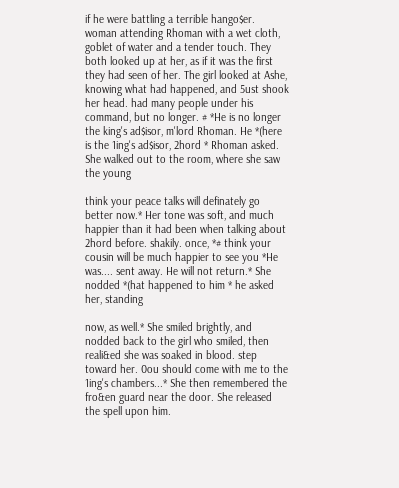if he were battling a terrible hango$er. woman attending Rhoman with a wet cloth, goblet of water and a tender touch. They both looked up at her, as if it was the first they had seen of her. The girl looked at Ashe, knowing what had happened, and 5ust shook her head. had many people under his command, but no longer. # *He is no longer the king's ad$isor, m'lord Rhoman. He *(here is the 1ing's ad$isor, 2hord * Rhoman asked. She walked out to the room, where she saw the young

think your peace talks will definately go better now.* Her tone was soft, and much happier than it had been when talking about 2hord before. shakily. once, *# think your cousin will be much happier to see you *He was.... sent away. He will not return.* She nodded *(hat happened to him * he asked her, standing

now, as well.* She smiled brightly, and nodded back to the girl who smiled, then reali&ed she was soaked in blood. step toward her. 0ou should come with me to the 1ing's chambers...* She then remembered the fro&en guard near the door. She released the spell upon him.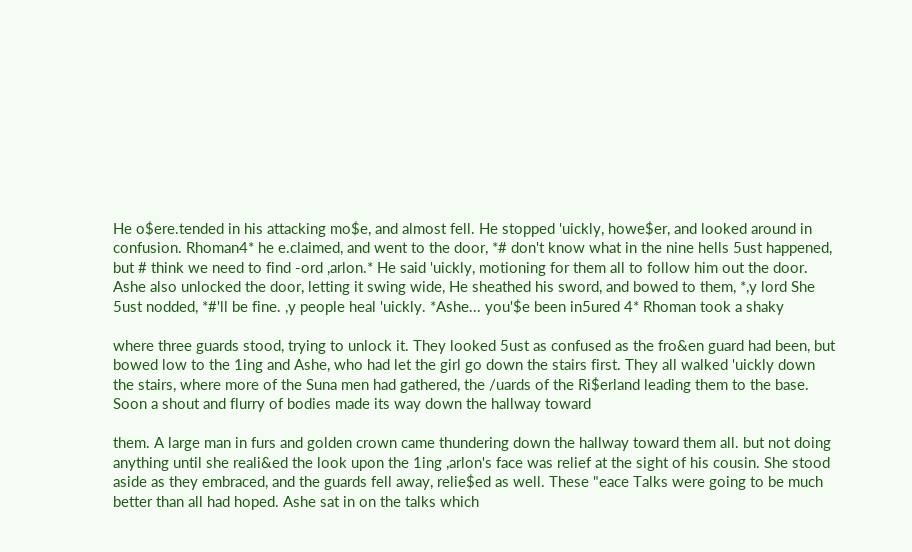He o$ere.tended in his attacking mo$e, and almost fell. He stopped 'uickly, howe$er, and looked around in confusion. Rhoman4* he e.claimed, and went to the door, *# don't know what in the nine hells 5ust happened, but # think we need to find -ord ,arlon.* He said 'uickly, motioning for them all to follow him out the door. Ashe also unlocked the door, letting it swing wide, He sheathed his sword, and bowed to them, *,y lord She 5ust nodded, *#'ll be fine. ,y people heal 'uickly. *Ashe... you'$e been in5ured 4* Rhoman took a shaky

where three guards stood, trying to unlock it. They looked 5ust as confused as the fro&en guard had been, but bowed low to the 1ing and Ashe, who had let the girl go down the stairs first. They all walked 'uickly down the stairs, where more of the Suna men had gathered, the /uards of the Ri$erland leading them to the base. Soon a shout and flurry of bodies made its way down the hallway toward

them. A large man in furs and golden crown came thundering down the hallway toward them all. but not doing anything until she reali&ed the look upon the 1ing ,arlon's face was relief at the sight of his cousin. She stood aside as they embraced, and the guards fell away, relie$ed as well. These "eace Talks were going to be much better than all had hoped. Ashe sat in on the talks which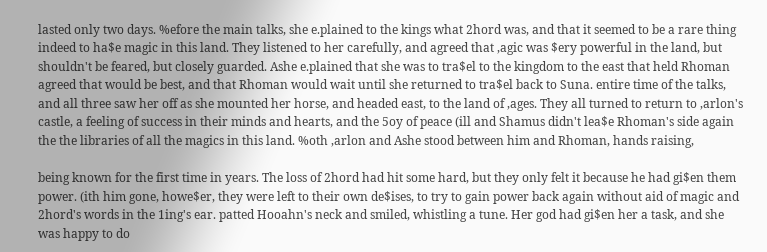lasted only two days. %efore the main talks, she e.plained to the kings what 2hord was, and that it seemed to be a rare thing indeed to ha$e magic in this land. They listened to her carefully, and agreed that ,agic was $ery powerful in the land, but shouldn't be feared, but closely guarded. Ashe e.plained that she was to tra$el to the kingdom to the east that held Rhoman agreed that would be best, and that Rhoman would wait until she returned to tra$el back to Suna. entire time of the talks, and all three saw her off as she mounted her horse, and headed east, to the land of ,ages. They all turned to return to ,arlon's castle, a feeling of success in their minds and hearts, and the 5oy of peace (ill and Shamus didn't lea$e Rhoman's side again the the libraries of all the magics in this land. %oth ,arlon and Ashe stood between him and Rhoman, hands raising,

being known for the first time in years. The loss of 2hord had hit some hard, but they only felt it because he had gi$en them power. (ith him gone, howe$er, they were left to their own de$ises, to try to gain power back again without aid of magic and 2hord's words in the 1ing's ear. patted Hooahn's neck and smiled, whistling a tune. Her god had gi$en her a task, and she was happy to do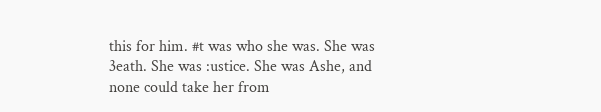this for him. #t was who she was. She was 3eath. She was :ustice. She was Ashe, and none could take her from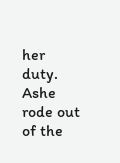her duty. Ashe rode out of the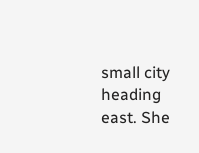small city heading east. She